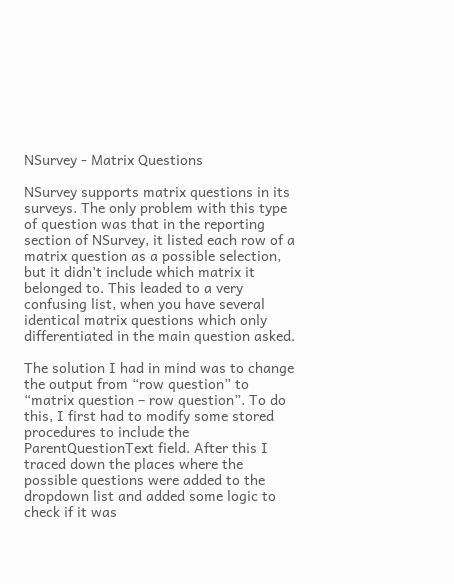NSurvey - Matrix Questions

NSurvey supports matrix questions in its surveys. The only problem with this type of question was that in the reporting section of NSurvey, it listed each row of a matrix question as a possible selection, but it didn’t include which matrix it belonged to. This leaded to a very confusing list, when you have several identical matrix questions which only differentiated in the main question asked.

The solution I had in mind was to change the output from “row question” to “matrix question – row question”. To do this, I first had to modify some stored procedures to include the ParentQuestionText field. After this I traced down the places where the possible questions were added to the dropdown list and added some logic to check if it was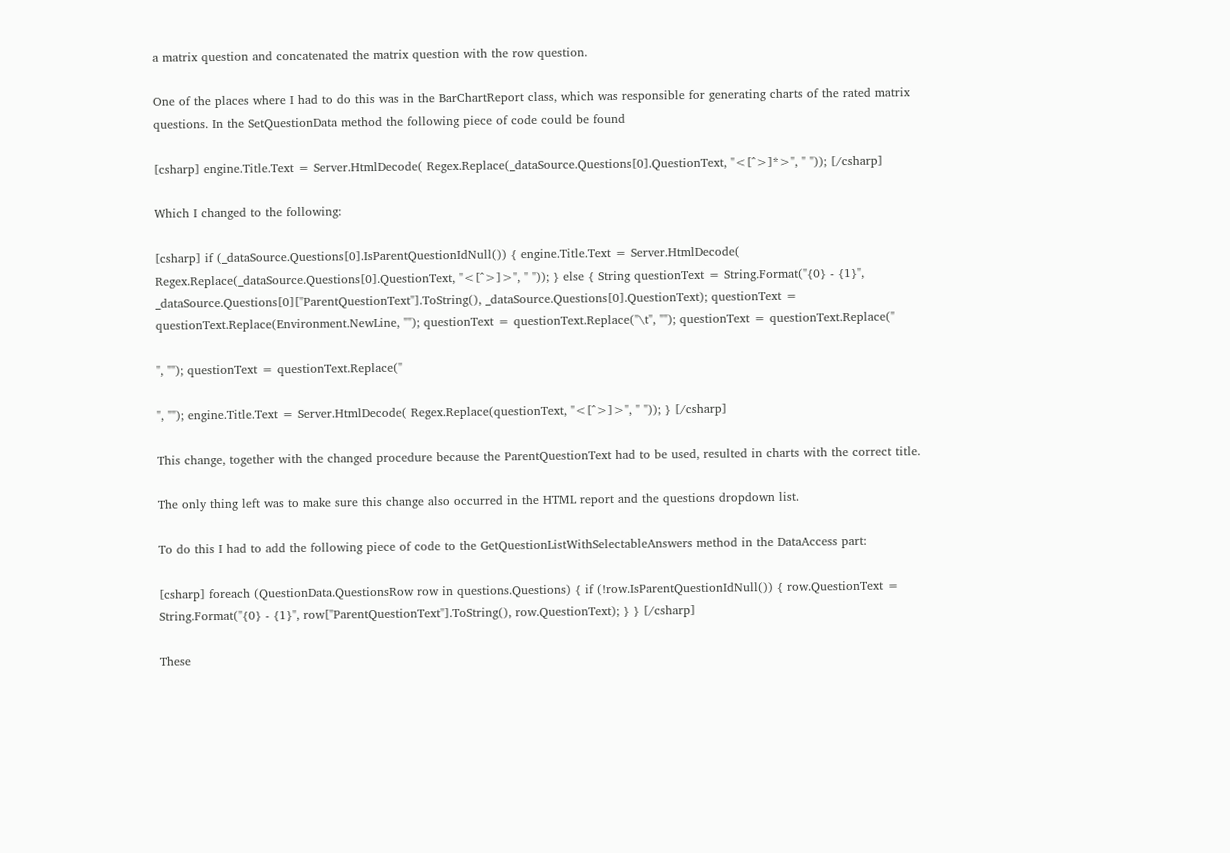a matrix question and concatenated the matrix question with the row question.

One of the places where I had to do this was in the BarChartReport class, which was responsible for generating charts of the rated matrix questions. In the SetQuestionData method the following piece of code could be found

[csharp] engine.Title.Text = Server.HtmlDecode( Regex.Replace(_dataSource.Questions[0].QuestionText, "<[^>]*>", " ")); [/csharp]

Which I changed to the following:

[csharp] if (_dataSource.Questions[0].IsParentQuestionIdNull()) { engine.Title.Text = Server.HtmlDecode( Regex.Replace(_dataSource.Questions[0].QuestionText, "<[^>]>", " ")); } else { String questionText = String.Format("{0} - {1}", _dataSource.Questions[0]["ParentQuestionText"].ToString(), _dataSource.Questions[0].QuestionText); questionText = questionText.Replace(Environment.NewLine, ""); questionText = questionText.Replace("\t", ""); questionText = questionText.Replace("

", ""); questionText = questionText.Replace("

", ""); engine.Title.Text = Server.HtmlDecode( Regex.Replace(questionText, "<[^>]>", " ")); } [/csharp]

This change, together with the changed procedure because the ParentQuestionText had to be used, resulted in charts with the correct title.

The only thing left was to make sure this change also occurred in the HTML report and the questions dropdown list.

To do this I had to add the following piece of code to the GetQuestionListWithSelectableAnswers method in the DataAccess part:

[csharp] foreach (QuestionData.QuestionsRow row in questions.Questions) { if (!row.IsParentQuestionIdNull()) { row.QuestionText = String.Format("{0} - {1}", row["ParentQuestionText"].ToString(), row.QuestionText); } } [/csharp]

These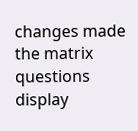changes made the matrix questions display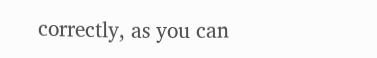correctly, as you can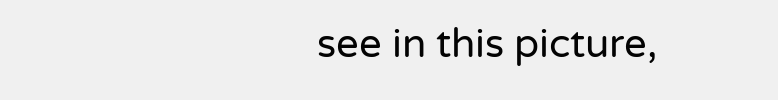see in this picture,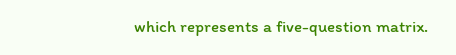which represents a five-question matrix.